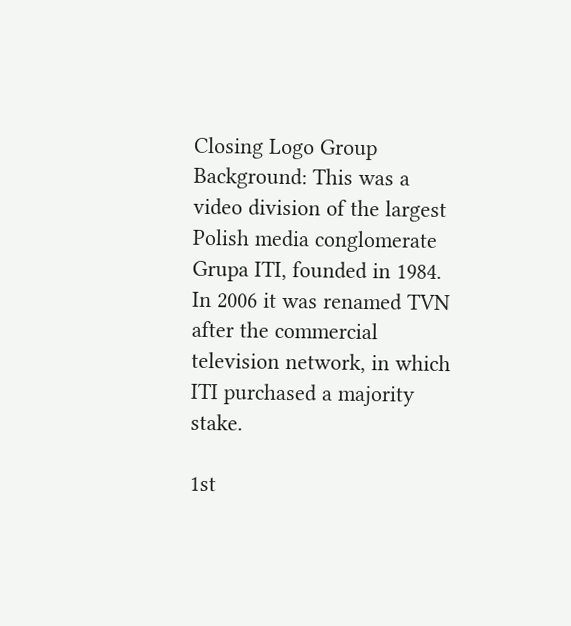Closing Logo Group
Background: This was a video division of the largest Polish media conglomerate Grupa ITI, founded in 1984. In 2006 it was renamed TVN after the commercial television network, in which ITI purchased a majority stake.

1st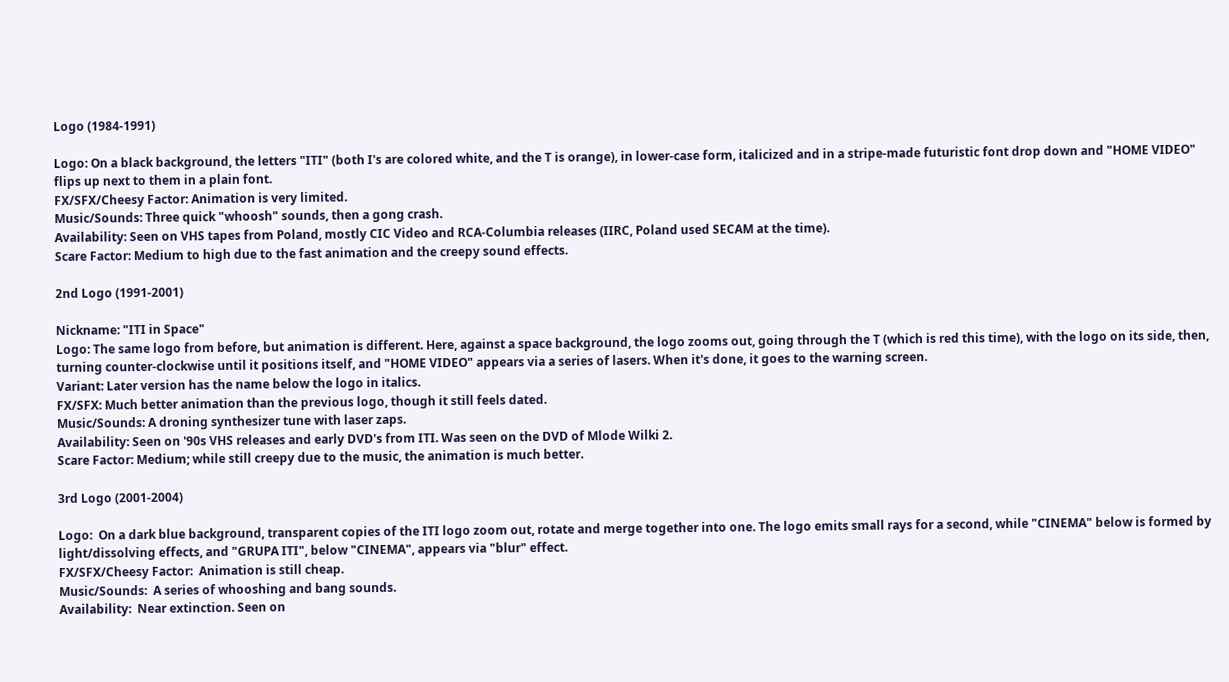Logo (1984-1991)

Logo: On a black background, the letters "ITI" (both I's are colored white, and the T is orange), in lower-case form, italicized and in a stripe-made futuristic font drop down and "HOME VIDEO" flips up next to them in a plain font.
FX/SFX/Cheesy Factor: Animation is very limited.
Music/Sounds: Three quick "whoosh" sounds, then a gong crash.
Availability: Seen on VHS tapes from Poland, mostly CIC Video and RCA-Columbia releases (IIRC, Poland used SECAM at the time).
Scare Factor: Medium to high due to the fast animation and the creepy sound effects.

2nd Logo (1991-2001)

Nickname: "ITI in Space"
Logo: The same logo from before, but animation is different. Here, against a space background, the logo zooms out, going through the T (which is red this time), with the logo on its side, then, turning counter-clockwise until it positions itself, and "HOME VIDEO" appears via a series of lasers. When it's done, it goes to the warning screen.
Variant: Later version has the name below the logo in italics.
FX/SFX: Much better animation than the previous logo, though it still feels dated.
Music/Sounds: A droning synthesizer tune with laser zaps.
Availability: Seen on '90s VHS releases and early DVD's from ITI. Was seen on the DVD of Mlode Wilki 2.
Scare Factor: Medium; while still creepy due to the music, the animation is much better.

3rd Logo (2001-2004)

Logo:  On a dark blue background, transparent copies of the ITI logo zoom out, rotate and merge together into one. The logo emits small rays for a second, while "CINEMA" below is formed by light/dissolving effects, and "GRUPA ITI", below "CINEMA", appears via "blur" effect.
FX/SFX/Cheesy Factor:  Animation is still cheap.
Music/Sounds:  A series of whooshing and bang sounds.
Availability:  Near extinction. Seen on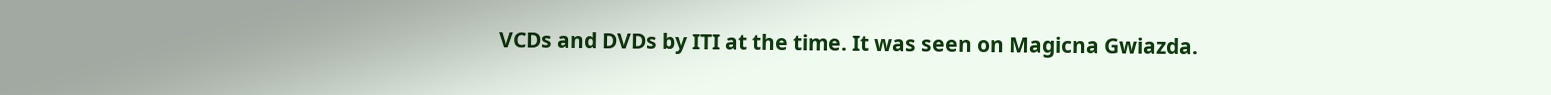VCDs and DVDs by ITI at the time. It was seen on Magicna Gwiazda.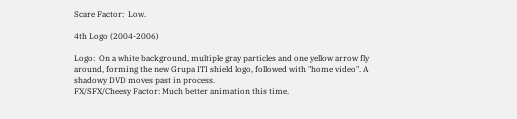Scare Factor:  Low.

4th Logo (2004-2006)

Logo:  On a white background, multiple gray particles and one yellow arrow fly around, forming the new Grupa ITI shield logo, followed with "home video". A shadowy DVD moves past in process.
FX/SFX/Cheesy Factor: Much better animation this time.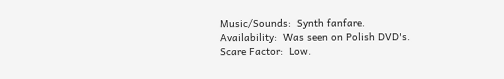Music/Sounds:  Synth fanfare.
Availability:  Was seen on Polish DVD's.
Scare Factor:  Low.